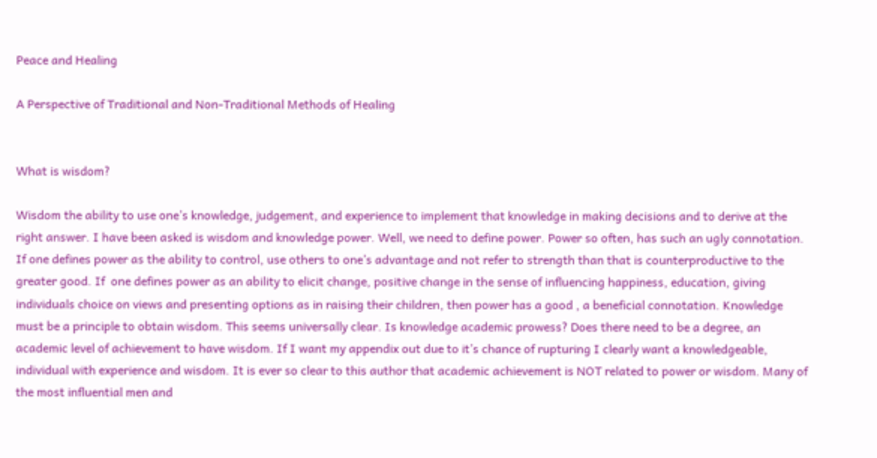Peace and Healing

A Perspective of Traditional and Non-Traditional Methods of Healing


What is wisdom?

Wisdom the ability to use one’s knowledge, judgement, and experience to implement that knowledge in making decisions and to derive at the right answer. I have been asked is wisdom and knowledge power. Well, we need to define power. Power so often, has such an ugly connotation. If one defines power as the ability to control, use others to one’s advantage and not refer to strength than that is counterproductive to the greater good. If  one defines power as an ability to elicit change, positive change in the sense of influencing happiness, education, giving individuals choice on views and presenting options as in raising their children, then power has a good , a beneficial connotation. Knowledge must be a principle to obtain wisdom. This seems universally clear. Is knowledge academic prowess? Does there need to be a degree, an academic level of achievement to have wisdom. If I want my appendix out due to it’s chance of rupturing I clearly want a knowledgeable, individual with experience and wisdom. It is ever so clear to this author that academic achievement is NOT related to power or wisdom. Many of the most influential men and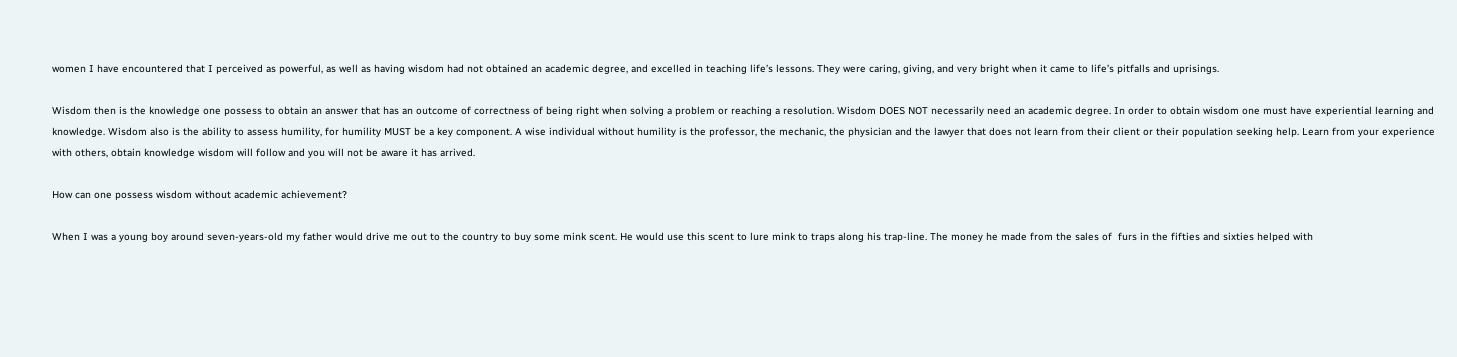women I have encountered that I perceived as powerful, as well as having wisdom had not obtained an academic degree, and excelled in teaching life’s lessons. They were caring, giving, and very bright when it came to life’s pitfalls and uprisings.

Wisdom then is the knowledge one possess to obtain an answer that has an outcome of correctness of being right when solving a problem or reaching a resolution. Wisdom DOES NOT necessarily need an academic degree. In order to obtain wisdom one must have experiential learning and knowledge. Wisdom also is the ability to assess humility, for humility MUST be a key component. A wise individual without humility is the professor, the mechanic, the physician and the lawyer that does not learn from their client or their population seeking help. Learn from your experience with others, obtain knowledge wisdom will follow and you will not be aware it has arrived.

How can one possess wisdom without academic achievement?

When I was a young boy around seven-years-old my father would drive me out to the country to buy some mink scent. He would use this scent to lure mink to traps along his trap-line. The money he made from the sales of  furs in the fifties and sixties helped with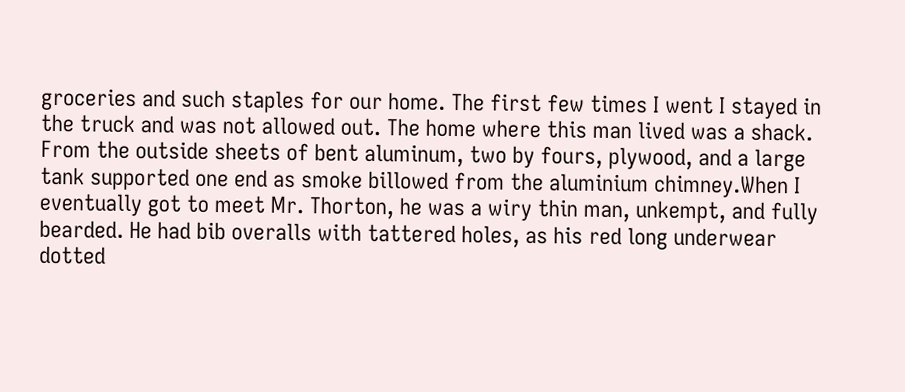groceries and such staples for our home. The first few times I went I stayed in the truck and was not allowed out. The home where this man lived was a shack. From the outside sheets of bent aluminum, two by fours, plywood, and a large tank supported one end as smoke billowed from the aluminium chimney.When I eventually got to meet Mr. Thorton, he was a wiry thin man, unkempt, and fully bearded. He had bib overalls with tattered holes, as his red long underwear dotted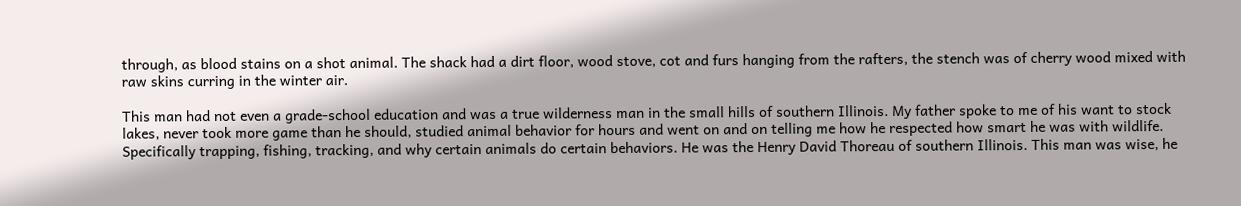through, as blood stains on a shot animal. The shack had a dirt floor, wood stove, cot and furs hanging from the rafters, the stench was of cherry wood mixed with raw skins curring in the winter air.

This man had not even a grade-school education and was a true wilderness man in the small hills of southern Illinois. My father spoke to me of his want to stock lakes, never took more game than he should, studied animal behavior for hours and went on and on telling me how he respected how smart he was with wildlife. Specifically trapping, fishing, tracking, and why certain animals do certain behaviors. He was the Henry David Thoreau of southern Illinois. This man was wise, he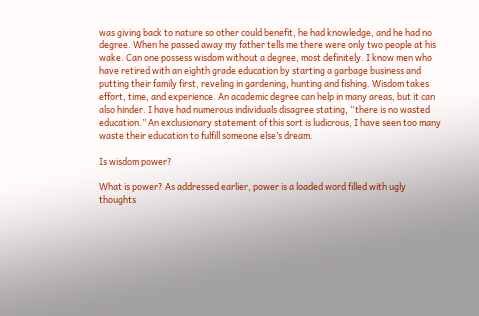was giving back to nature so other could benefit, he had knowledge, and he had no degree. When he passed away my father tells me there were only two people at his wake. Can one possess wisdom without a degree, most definitely. I know men who have retired with an eighth grade education by starting a garbage business and putting their family first, reveling in gardening, hunting and fishing. Wisdom takes effort, time, and experience. An academic degree can help in many areas, but it can also hinder. I have had numerous individuals disagree stating, “there is no wasted education.” An exclusionary statement of this sort is ludicrous, I have seen too many waste their education to fulfill someone else’s dream.

Is wisdom power?

What is power? As addressed earlier, power is a loaded word filled with ugly thoughts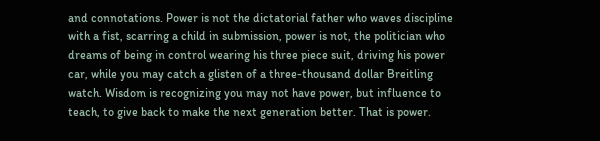and connotations. Power is not the dictatorial father who waves discipline with a fist, scarring a child in submission, power is not, the politician who dreams of being in control wearing his three piece suit, driving his power car, while you may catch a glisten of a three-thousand dollar Breitling watch. Wisdom is recognizing you may not have power, but influence to teach, to give back to make the next generation better. That is power.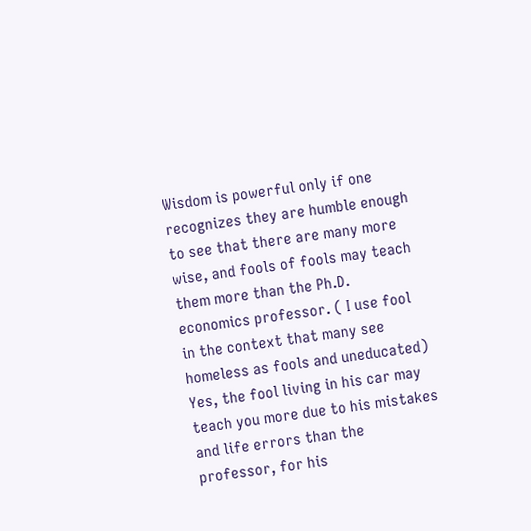Wisdom is powerful only if one recognizes they are humble enough to see that there are many more wise, and fools of fools may teach them more than the Ph.D. economics professor. ( I use fool in the context that many see homeless as fools and uneducated) Yes, the fool living in his car may teach you more due to his mistakes and life errors than the professor, for his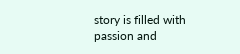story is filled with passion and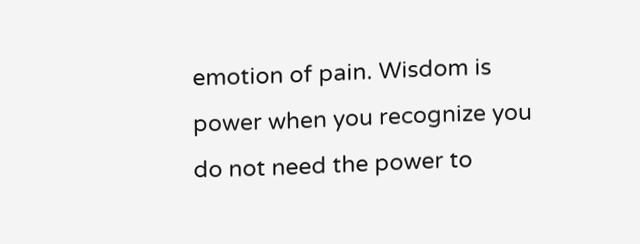emotion of pain. Wisdom is power when you recognize you do not need the power to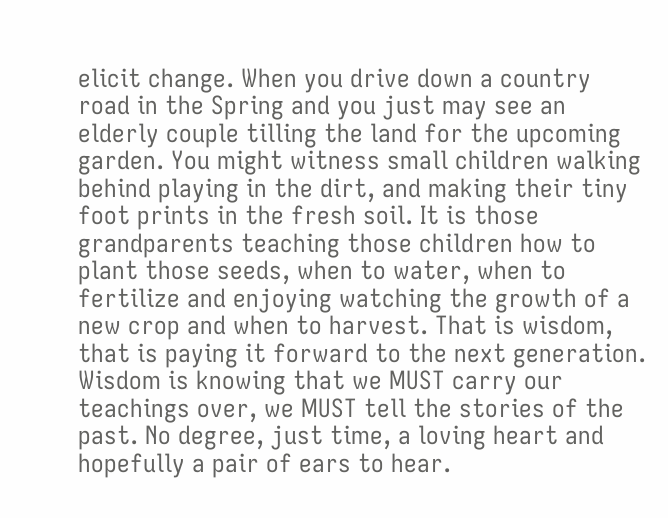elicit change. When you drive down a country road in the Spring and you just may see an elderly couple tilling the land for the upcoming garden. You might witness small children walking behind playing in the dirt, and making their tiny foot prints in the fresh soil. It is those grandparents teaching those children how to plant those seeds, when to water, when to fertilize and enjoying watching the growth of a new crop and when to harvest. That is wisdom, that is paying it forward to the next generation. Wisdom is knowing that we MUST carry our teachings over, we MUST tell the stories of the past. No degree, just time, a loving heart and hopefully a pair of ears to hear.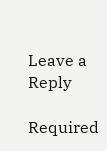Leave a Reply

Required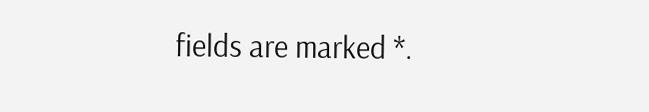fields are marked *.